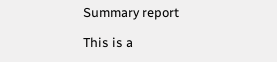Summary report

This is a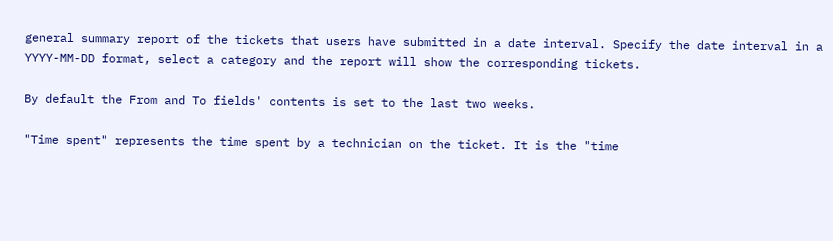general summary report of the tickets that users have submitted in a date interval. Specify the date interval in a YYYY-MM-DD format, select a category and the report will show the corresponding tickets.

By default the From and To fields' contents is set to the last two weeks.

"Time spent" represents the time spent by a technician on the ticket. It is the "time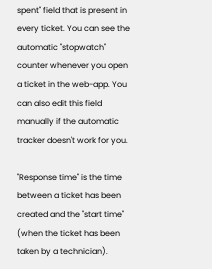spent" field that is present in every ticket. You can see the automatic "stopwatch" counter whenever you open a ticket in the web-app. You can also edit this field manually if the automatic tracker doesn't work for you.

"Response time" is the time between a ticket has been created and the "start time" (when the ticket has been taken by a technician).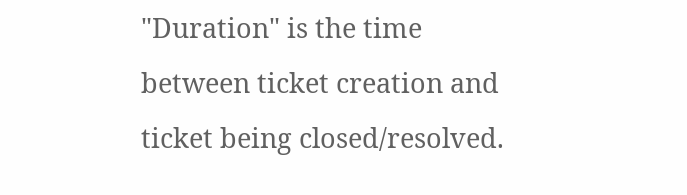"Duration" is the time between ticket creation and ticket being closed/resolved.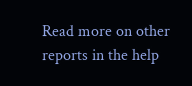Read more on other reports in the help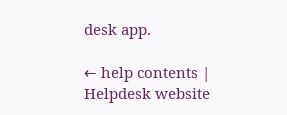desk app.

← help contents | Helpdesk website